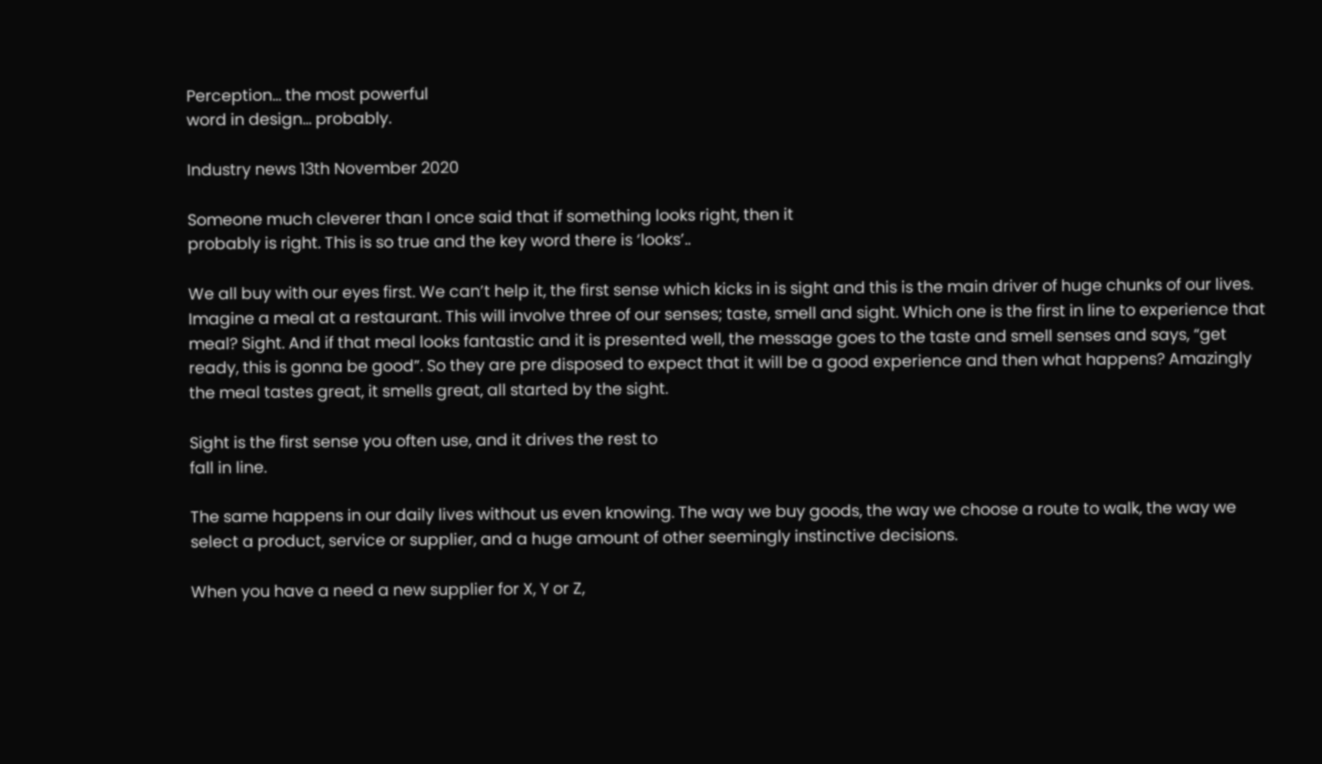Perception… the most powerful
word in design… probably.

Industry news 13th November 2020

Someone much cleverer than I once said that if something looks right, then it
probably is right. This is so true and the key word there is ‘looks’..

We all buy with our eyes first. We can’t help it, the first sense which kicks in is sight and this is the main driver of huge chunks of our lives. Imagine a meal at a restaurant. This will involve three of our senses; taste, smell and sight. Which one is the first in line to experience that meal? Sight. And if that meal looks fantastic and it is presented well, the message goes to the taste and smell senses and says, “get ready, this is gonna be good”. So they are pre disposed to expect that it will be a good experience and then what happens? Amazingly the meal tastes great, it smells great, all started by the sight.

Sight is the first sense you often use, and it drives the rest to
fall in line.

The same happens in our daily lives without us even knowing. The way we buy goods, the way we choose a route to walk, the way we select a product, service or supplier, and a huge amount of other seemingly instinctive decisions.

When you have a need a new supplier for X, Y or Z,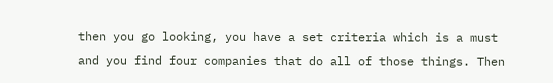then you go looking, you have a set criteria which is a must and you find four companies that do all of those things. Then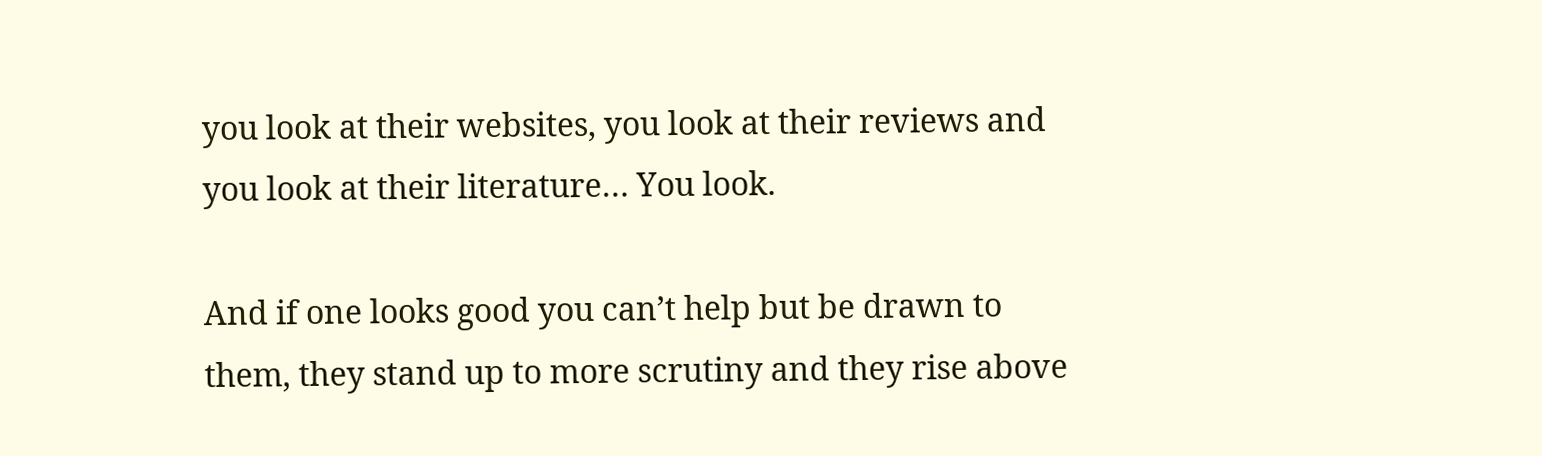you look at their websites, you look at their reviews and you look at their literature… You look.

And if one looks good you can’t help but be drawn to them, they stand up to more scrutiny and they rise above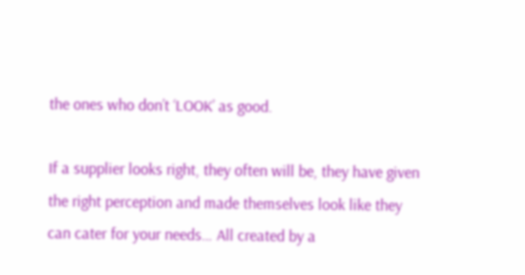the ones who don’t ‘LOOK’ as good.

If a supplier looks right, they often will be, they have given the right perception and made themselves look like they can cater for your needs… All created by a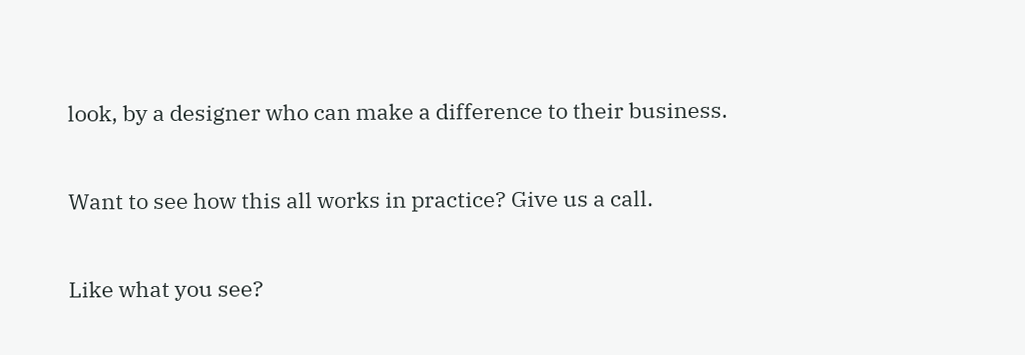look, by a designer who can make a difference to their business.

Want to see how this all works in practice? Give us a call.

Like what you see?